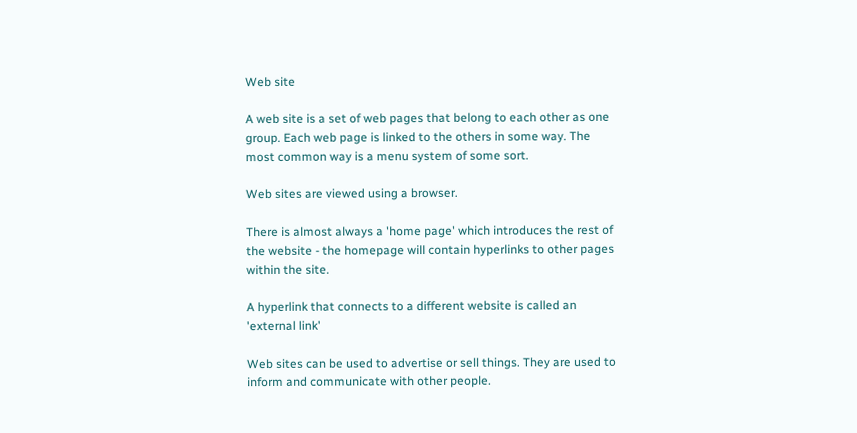Web site

A web site is a set of web pages that belong to each other as one group. Each web page is linked to the others in some way. The most common way is a menu system of some sort.

Web sites are viewed using a browser.

There is almost always a 'home page' which introduces the rest of the website - the homepage will contain hyperlinks to other pages within the site.

A hyperlink that connects to a different website is called an 'external link'

Web sites can be used to advertise or sell things. They are used to inform and communicate with other people.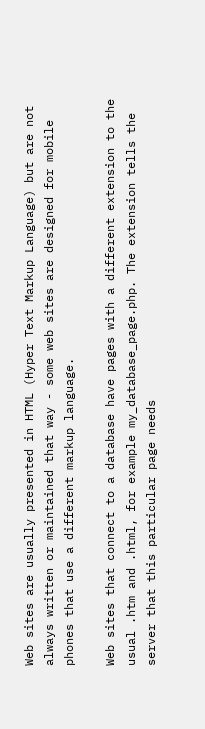Web sites are usually presented in HTML (Hyper Text Markup Language) but are not always written or maintained that way - some web sites are designed for mobile phones that use a different markup language.

Web sites that connect to a database have pages with a different extension to the usual .htm and .html, for example my_database_page.php. The extension tells the server that this particular page needs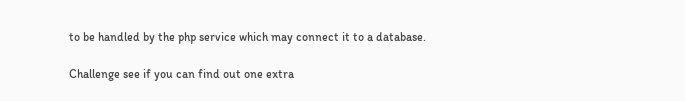to be handled by the php service which may connect it to a database.

Challenge see if you can find out one extra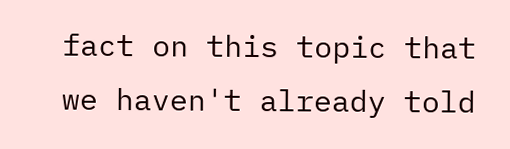fact on this topic that we haven't already told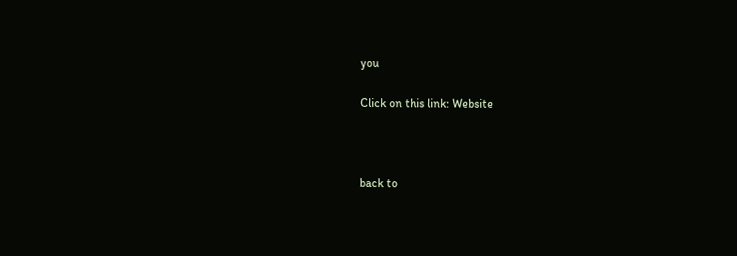you

Click on this link: Website



back to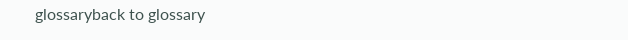glossaryback to glossary